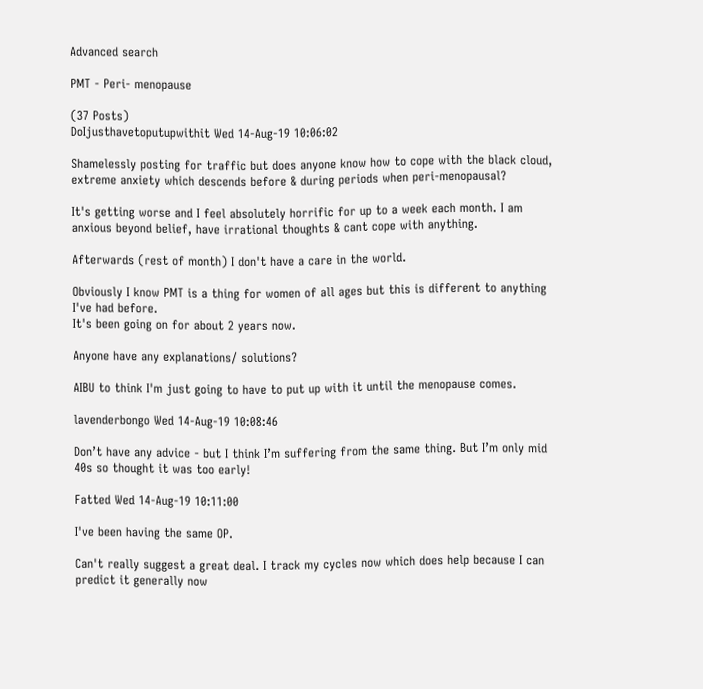Advanced search

PMT - Peri- menopause

(37 Posts)
DoIjusthavetoputupwithit Wed 14-Aug-19 10:06:02

Shamelessly posting for traffic but does anyone know how to cope with the black cloud, extreme anxiety which descends before & during periods when peri-menopausal?

It's getting worse and I feel absolutely horrific for up to a week each month. I am anxious beyond belief, have irrational thoughts & cant cope with anything.

Afterwards (rest of month) I don't have a care in the world.

Obviously I know PMT is a thing for women of all ages but this is different to anything I've had before.
It's been going on for about 2 years now.

Anyone have any explanations/ solutions?

AIBU to think I'm just going to have to put up with it until the menopause comes.

lavenderbongo Wed 14-Aug-19 10:08:46

Don’t have any advice - but I think I’m suffering from the same thing. But I’m only mid 40s so thought it was too early!

Fatted Wed 14-Aug-19 10:11:00

I've been having the same OP.

Can't really suggest a great deal. I track my cycles now which does help because I can predict it generally now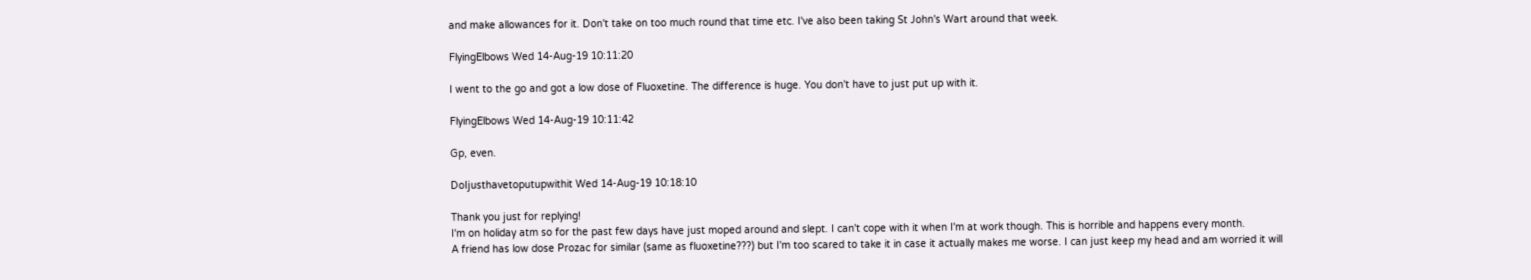and make allowances for it. Don't take on too much round that time etc. I've also been taking St John's Wart around that week.

FlyingElbows Wed 14-Aug-19 10:11:20

I went to the go and got a low dose of Fluoxetine. The difference is huge. You don't have to just put up with it.

FlyingElbows Wed 14-Aug-19 10:11:42

Gp, even.

DoIjusthavetoputupwithit Wed 14-Aug-19 10:18:10

Thank you just for replying!
I'm on holiday atm so for the past few days have just moped around and slept. I can't cope with it when I'm at work though. This is horrible and happens every month.
A friend has low dose Prozac for similar (same as fluoxetine???) but I'm too scared to take it in case it actually makes me worse. I can just keep my head and am worried it will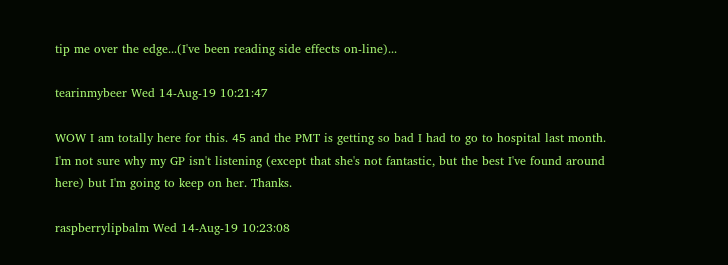tip me over the edge...(I've been reading side effects on-line)...

tearinmybeer Wed 14-Aug-19 10:21:47

WOW I am totally here for this. 45 and the PMT is getting so bad I had to go to hospital last month. I'm not sure why my GP isn't listening (except that she's not fantastic, but the best I've found around here) but I'm going to keep on her. Thanks.

raspberrylipbalm Wed 14-Aug-19 10:23:08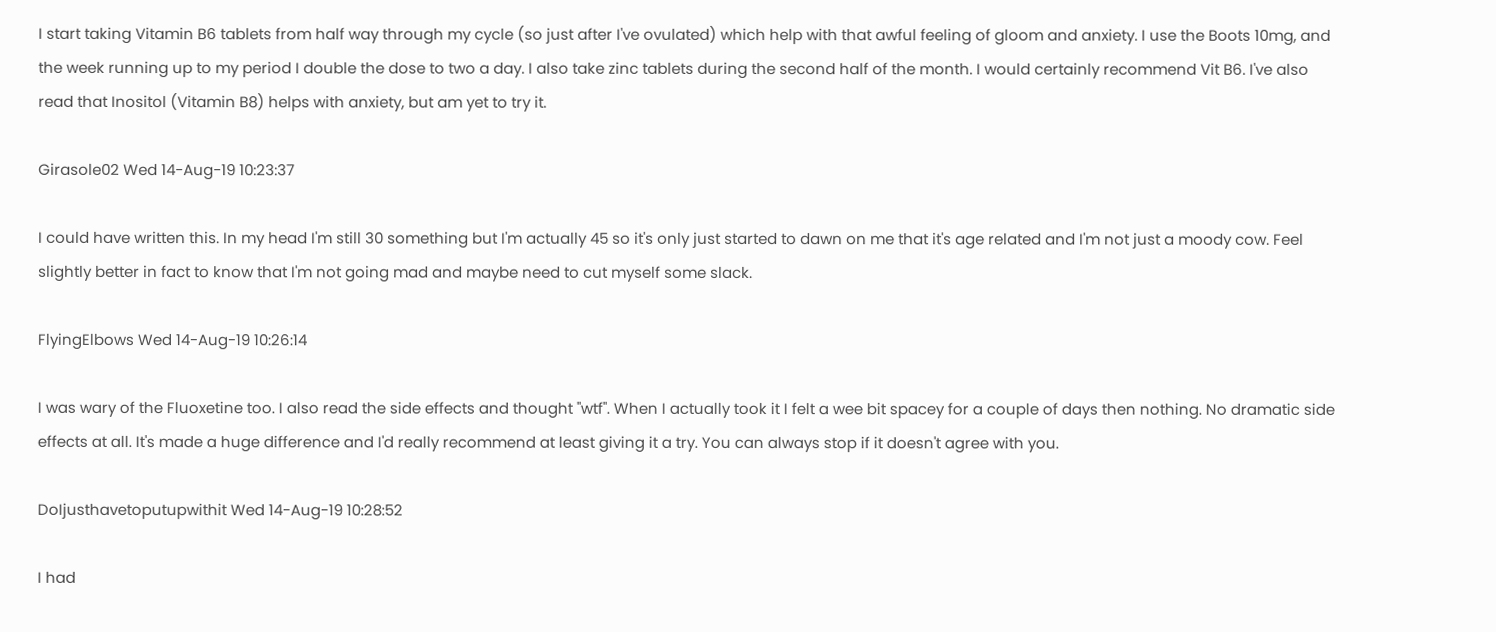I start taking Vitamin B6 tablets from half way through my cycle (so just after I've ovulated) which help with that awful feeling of gloom and anxiety. I use the Boots 10mg, and the week running up to my period I double the dose to two a day. I also take zinc tablets during the second half of the month. I would certainly recommend Vit B6. I've also read that Inositol (Vitamin B8) helps with anxiety, but am yet to try it.

Girasole02 Wed 14-Aug-19 10:23:37

I could have written this. In my head I'm still 30 something but I'm actually 45 so it's only just started to dawn on me that it's age related and I'm not just a moody cow. Feel slightly better in fact to know that I'm not going mad and maybe need to cut myself some slack.

FlyingElbows Wed 14-Aug-19 10:26:14

I was wary of the Fluoxetine too. I also read the side effects and thought "wtf". When I actually took it I felt a wee bit spacey for a couple of days then nothing. No dramatic side effects at all. It's made a huge difference and I'd really recommend at least giving it a try. You can always stop if it doesn't agree with you.

DoIjusthavetoputupwithit Wed 14-Aug-19 10:28:52

I had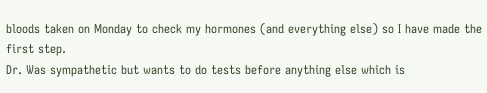bloods taken on Monday to check my hormones (and everything else) so I have made the first step.
Dr. Was sympathetic but wants to do tests before anything else which is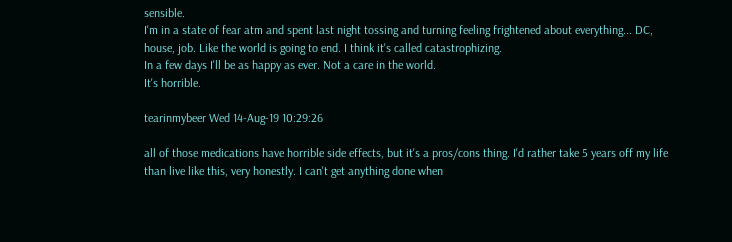sensible.
I'm in a state of fear atm and spent last night tossing and turning feeling frightened about everything... DC, house, job. Like the world is going to end. I think it's called catastrophizing.
In a few days I'll be as happy as ever. Not a care in the world.
It's horrible.

tearinmybeer Wed 14-Aug-19 10:29:26

all of those medications have horrible side effects, but it's a pros/cons thing. I'd rather take 5 years off my life than live like this, very honestly. I can't get anything done when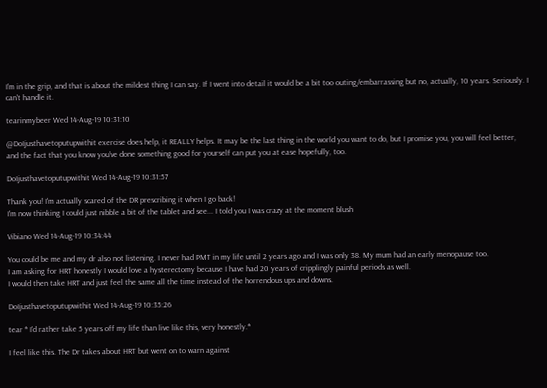I'm in the grip, and that is about the mildest thing I can say. If I went into detail it would be a bit too outing/embarrassing but no, actually, 10 years. Seriously. I can't handle it.

tearinmybeer Wed 14-Aug-19 10:31:10

@DoIjusthavetoputupwithit exercise does help, it REALLY helps. It may be the last thing in the world you want to do, but I promise you, you will feel better, and the fact that you know you've done something good for yourself can put you at ease hopefully, too.

DoIjusthavetoputupwithit Wed 14-Aug-19 10:31:57

Thank you! I'm actually scared of the DR prescribing it when I go back!
I'm now thinking I could just nibble a bit of the tablet and see... I told you I was crazy at the moment blush

Vibiano Wed 14-Aug-19 10:34:44

You could be me and my dr also not listening. I never had PMT in my life until 2 years ago and I was only 38. My mum had an early menopause too.
I am asking for HRT honestly I would love a hysterectomy because I have had 20 years of cripplingly painful periods as well.
I would then take HRT and just feel the same all the time instead of the horrendous ups and downs.

DoIjusthavetoputupwithit Wed 14-Aug-19 10:35:26

tear * I'd rather take 5 years off my life than live like this, very honestly.*

I feel like this. The Dr takes about HRT but went on to warn against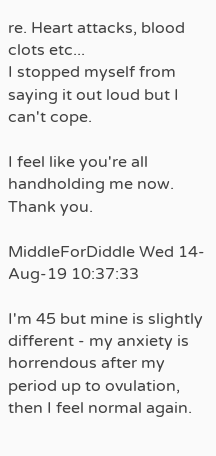re. Heart attacks, blood clots etc...
I stopped myself from saying it out loud but I can't cope.

I feel like you're all handholding me now. Thank you.

MiddleForDiddle Wed 14-Aug-19 10:37:33

I'm 45 but mine is slightly different - my anxiety is horrendous after my period up to ovulation, then I feel normal again.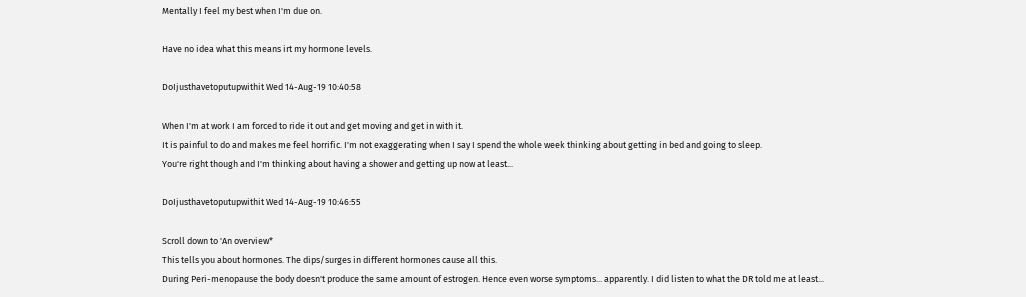Mentally I feel my best when I'm due on.

Have no idea what this means irt my hormone levels.

DoIjusthavetoputupwithit Wed 14-Aug-19 10:40:58

When I'm at work I am forced to ride it out and get moving and get in with it.
It is painful to do and makes me feel horrific. I'm not exaggerating when I say I spend the whole week thinking about getting in bed and going to sleep.
You're right though and I'm thinking about having a shower and getting up now at least...

DoIjusthavetoputupwithit Wed 14-Aug-19 10:46:55

Scroll down to 'An overview*
This tells you about hormones. The dips/surges in different hormones cause all this.
During Peri-menopause the body doesn't produce the same amount of estrogen. Hence even worse symptoms... apparently. I did listen to what the DR told me at least...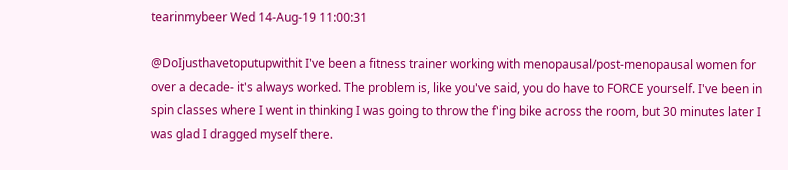tearinmybeer Wed 14-Aug-19 11:00:31

@DoIjusthavetoputupwithit I've been a fitness trainer working with menopausal/post-menopausal women for over a decade- it's always worked. The problem is, like you've said, you do have to FORCE yourself. I've been in spin classes where I went in thinking I was going to throw the f'ing bike across the room, but 30 minutes later I was glad I dragged myself there.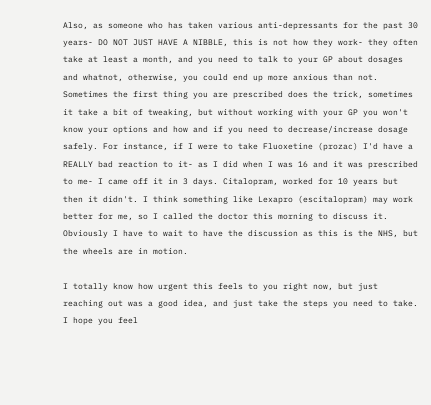Also, as someone who has taken various anti-depressants for the past 30 years- DO NOT JUST HAVE A NIBBLE, this is not how they work- they often take at least a month, and you need to talk to your GP about dosages and whatnot, otherwise, you could end up more anxious than not. Sometimes the first thing you are prescribed does the trick, sometimes it take a bit of tweaking, but without working with your GP you won't know your options and how and if you need to decrease/increase dosage safely. For instance, if I were to take Fluoxetine (prozac) I'd have a REALLY bad reaction to it- as I did when I was 16 and it was prescribed to me- I came off it in 3 days. Citalopram, worked for 10 years but then it didn't. I think something like Lexapro (escitalopram) may work better for me, so I called the doctor this morning to discuss it. Obviously I have to wait to have the discussion as this is the NHS, but the wheels are in motion.

I totally know how urgent this feels to you right now, but just reaching out was a good idea, and just take the steps you need to take. I hope you feel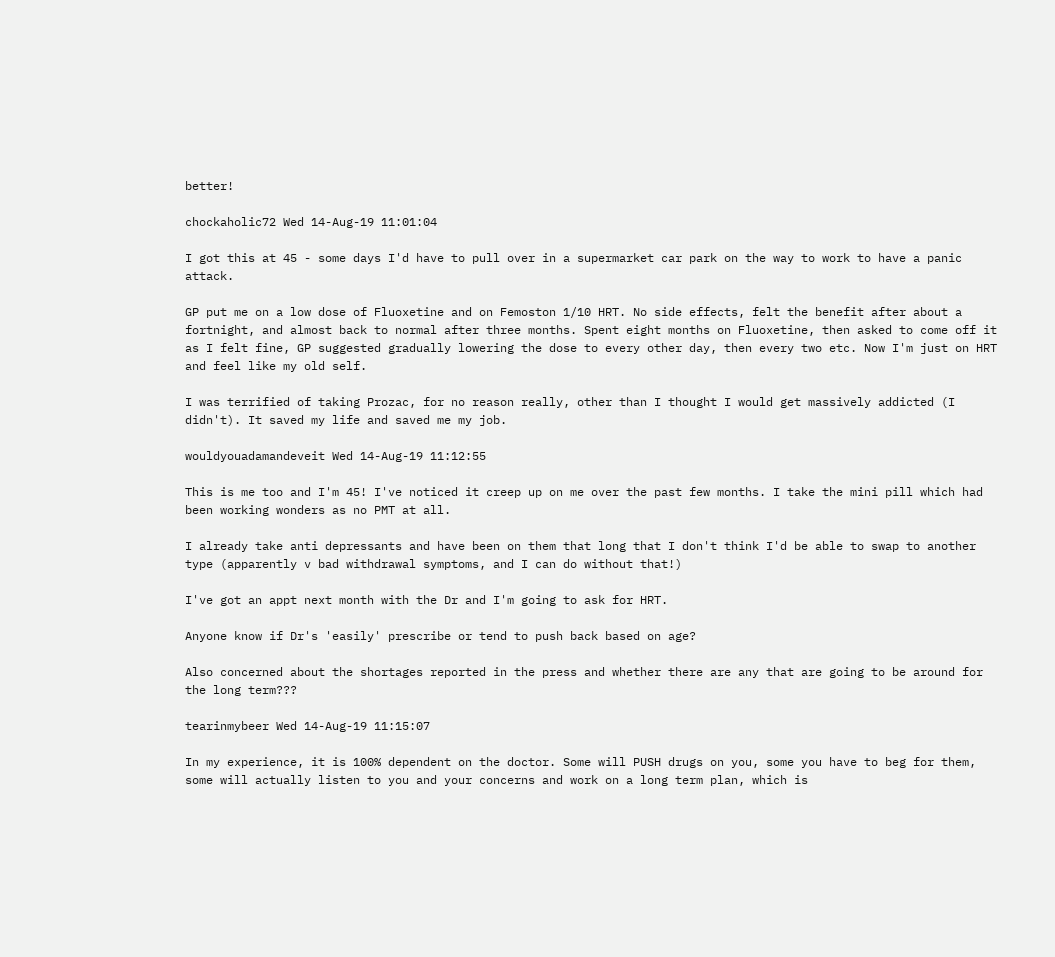better!

chockaholic72 Wed 14-Aug-19 11:01:04

I got this at 45 - some days I'd have to pull over in a supermarket car park on the way to work to have a panic attack.

GP put me on a low dose of Fluoxetine and on Femoston 1/10 HRT. No side effects, felt the benefit after about a fortnight, and almost back to normal after three months. Spent eight months on Fluoxetine, then asked to come off it as I felt fine, GP suggested gradually lowering the dose to every other day, then every two etc. Now I'm just on HRT and feel like my old self.

I was terrified of taking Prozac, for no reason really, other than I thought I would get massively addicted (I didn't). It saved my life and saved me my job.

wouldyouadamandeveit Wed 14-Aug-19 11:12:55

This is me too and I'm 45! I've noticed it creep up on me over the past few months. I take the mini pill which had been working wonders as no PMT at all.

I already take anti depressants and have been on them that long that I don't think I'd be able to swap to another type (apparently v bad withdrawal symptoms, and I can do without that!)

I've got an appt next month with the Dr and I'm going to ask for HRT.

Anyone know if Dr's 'easily' prescribe or tend to push back based on age?

Also concerned about the shortages reported in the press and whether there are any that are going to be around for the long term???

tearinmybeer Wed 14-Aug-19 11:15:07

In my experience, it is 100% dependent on the doctor. Some will PUSH drugs on you, some you have to beg for them, some will actually listen to you and your concerns and work on a long term plan, which is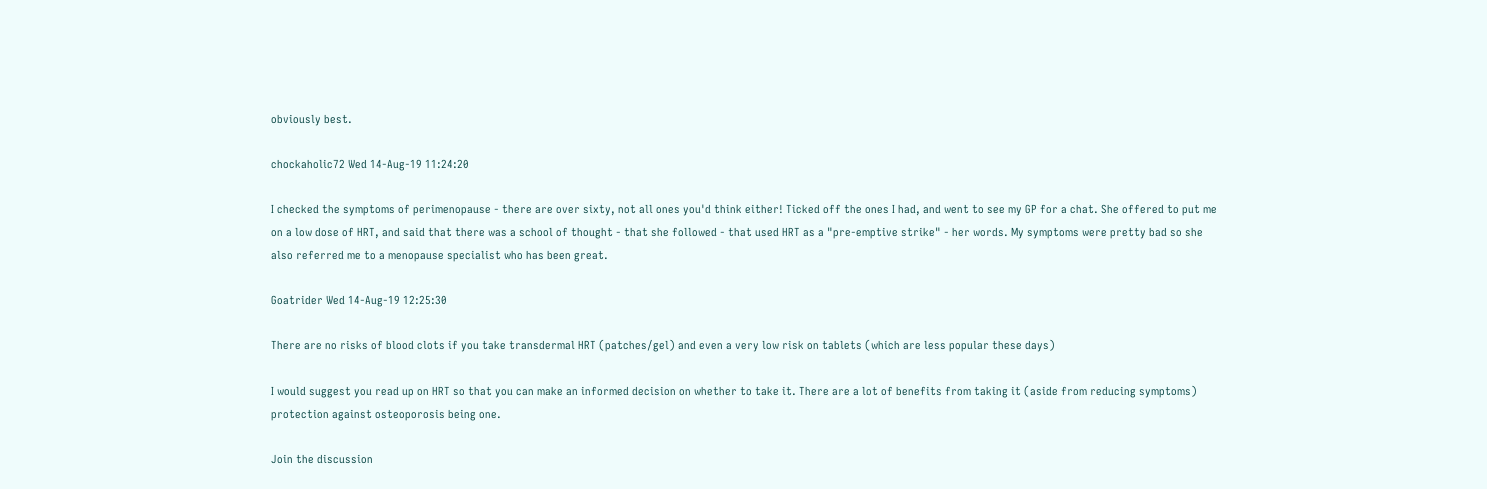obviously best.

chockaholic72 Wed 14-Aug-19 11:24:20

I checked the symptoms of perimenopause - there are over sixty, not all ones you'd think either! Ticked off the ones I had, and went to see my GP for a chat. She offered to put me on a low dose of HRT, and said that there was a school of thought - that she followed - that used HRT as a "pre-emptive strike" - her words. My symptoms were pretty bad so she also referred me to a menopause specialist who has been great.

Goatrider Wed 14-Aug-19 12:25:30

There are no risks of blood clots if you take transdermal HRT (patches/gel) and even a very low risk on tablets (which are less popular these days)

I would suggest you read up on HRT so that you can make an informed decision on whether to take it. There are a lot of benefits from taking it (aside from reducing symptoms) protection against osteoporosis being one.

Join the discussion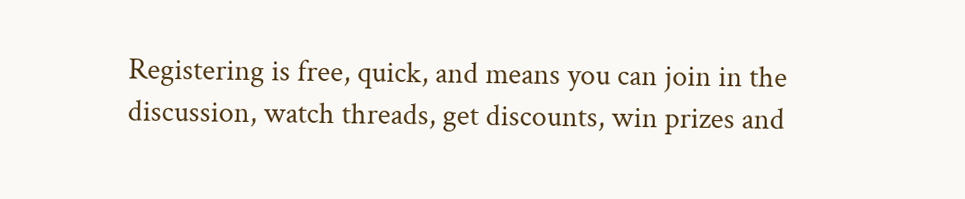Registering is free, quick, and means you can join in the discussion, watch threads, get discounts, win prizes and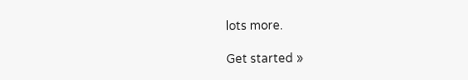lots more.

Get started »